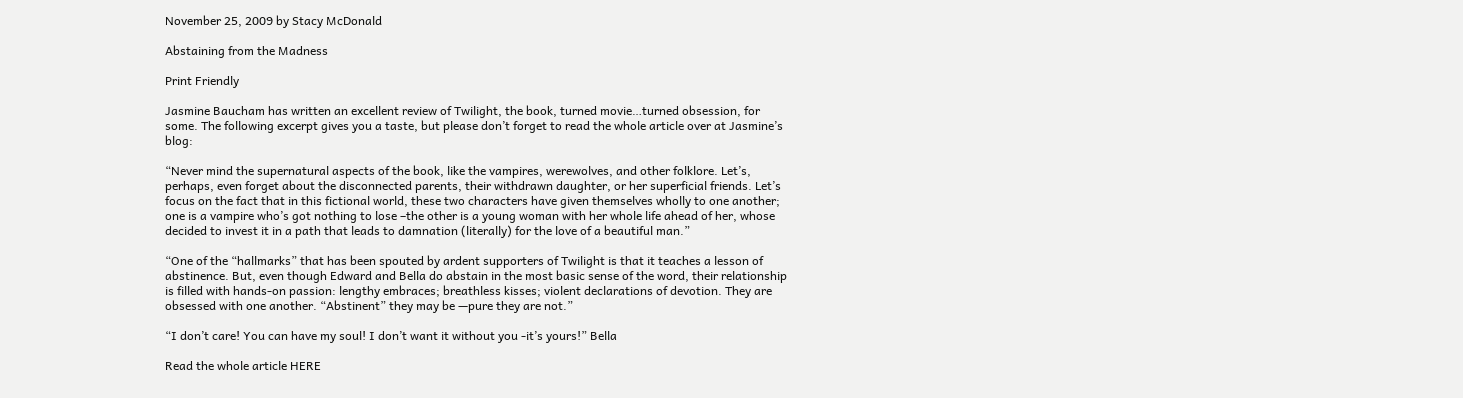November 25, 2009 by Stacy McDonald

Abstaining from the Madness

Print Friendly

Jasmine Baucham has written an excellent review of Twilight, the book, turned movie…turned obsession, for some. The following excerpt gives you a taste, but please don’t forget to read the whole article over at Jasmine’s blog:

“Never mind the supernatural aspects of the book, like the vampires, werewolves, and other folklore. Let’s, perhaps, even forget about the disconnected parents, their withdrawn daughter, or her superficial friends. Let’s focus on the fact that in this fictional world, these two characters have given themselves wholly to one another; one is a vampire who’s got nothing to lose –the other is a young woman with her whole life ahead of her, whose decided to invest it in a path that leads to damnation (literally) for the love of a beautiful man.”

“One of the “hallmarks” that has been spouted by ardent supporters of Twilight is that it teaches a lesson of abstinence. But, even though Edward and Bella do abstain in the most basic sense of the word, their relationship is filled with hands-on passion: lengthy embraces; breathless kisses; violent declarations of devotion. They are obsessed with one another. “Abstinent” they may be —pure they are not.”

“I don’t care! You can have my soul! I don’t want it without you -it’s yours!” Bella

Read the whole article HERE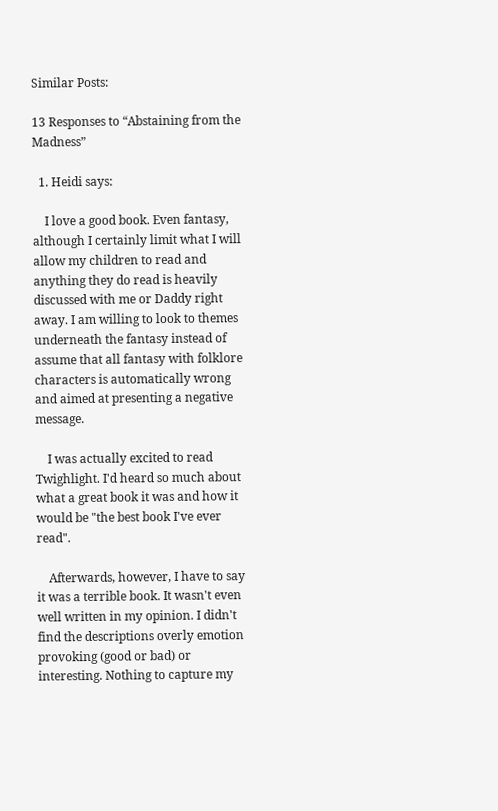Similar Posts:

13 Responses to “Abstaining from the Madness”

  1. Heidi says:

    I love a good book. Even fantasy, although I certainly limit what I will allow my children to read and anything they do read is heavily discussed with me or Daddy right away. I am willing to look to themes underneath the fantasy instead of assume that all fantasy with folklore characters is automatically wrong and aimed at presenting a negative message.

    I was actually excited to read Twighlight. I'd heard so much about what a great book it was and how it would be "the best book I've ever read".

    Afterwards, however, I have to say it was a terrible book. It wasn't even well written in my opinion. I didn't find the descriptions overly emotion provoking (good or bad) or interesting. Nothing to capture my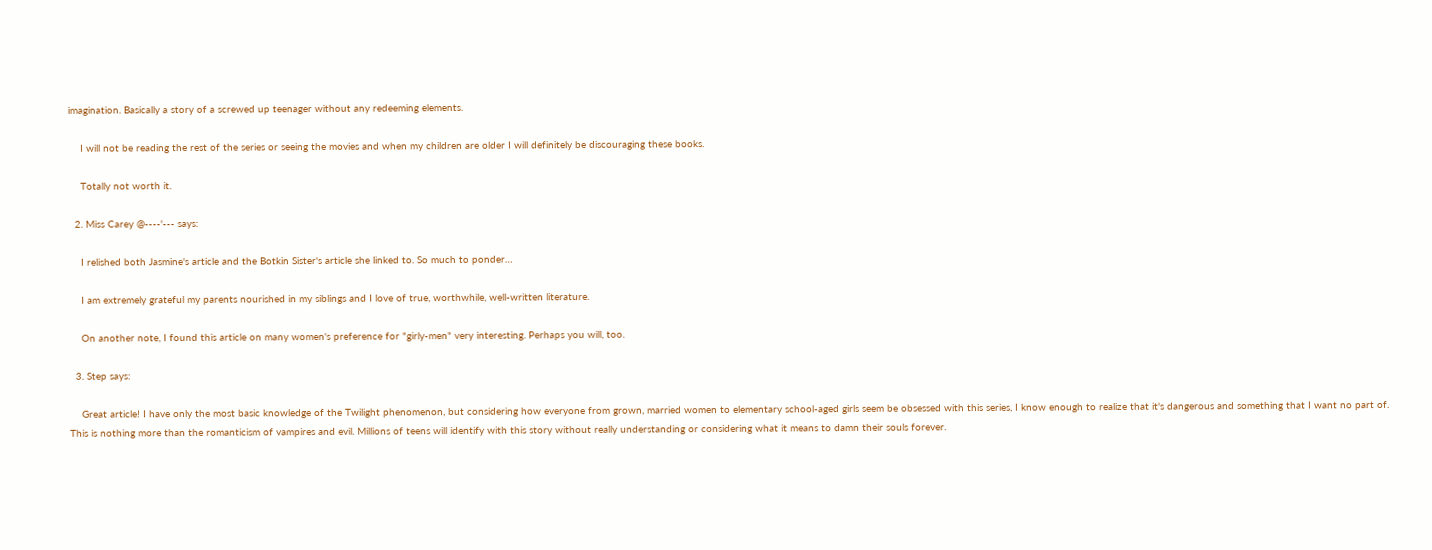imagination. Basically a story of a screwed up teenager without any redeeming elements.

    I will not be reading the rest of the series or seeing the movies and when my children are older I will definitely be discouraging these books.

    Totally not worth it.

  2. Miss Carey @----'--- says:

    I relished both Jasmine's article and the Botkin Sister's article she linked to. So much to ponder…

    I am extremely grateful my parents nourished in my siblings and I love of true, worthwhile, well-written literature.

    On another note, I found this article on many women's preference for "girly-men" very interesting. Perhaps you will, too.

  3. Step says:

    Great article! I have only the most basic knowledge of the Twilight phenomenon, but considering how everyone from grown, married women to elementary school-aged girls seem be obsessed with this series, I know enough to realize that it's dangerous and something that I want no part of. This is nothing more than the romanticism of vampires and evil. Millions of teens will identify with this story without really understanding or considering what it means to damn their souls forever.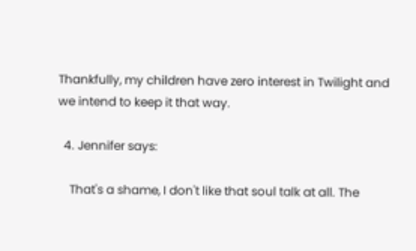Thankfully, my children have zero interest in Twilight and we intend to keep it that way.

  4. Jennifer says:

    That's a shame, I don't like that soul talk at all. The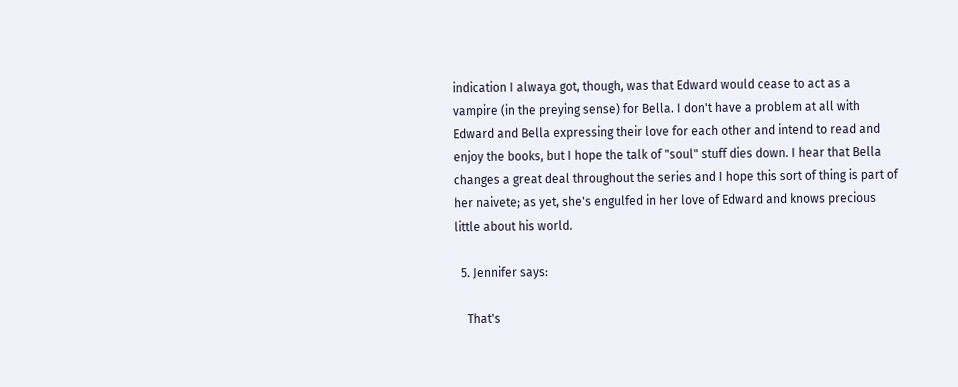indication I alwaya got, though, was that Edward would cease to act as a vampire (in the preying sense) for Bella. I don't have a problem at all with Edward and Bella expressing their love for each other and intend to read and enjoy the books, but I hope the talk of "soul" stuff dies down. I hear that Bella changes a great deal throughout the series and I hope this sort of thing is part of her naivete; as yet, she's engulfed in her love of Edward and knows precious little about his world.

  5. Jennifer says:

    That's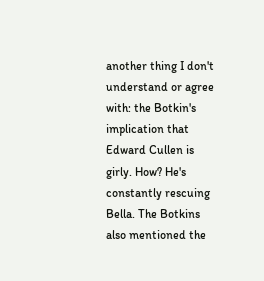another thing I don't understand or agree with: the Botkin's implication that Edward Cullen is girly. How? He's constantly rescuing Bella. The Botkins also mentioned the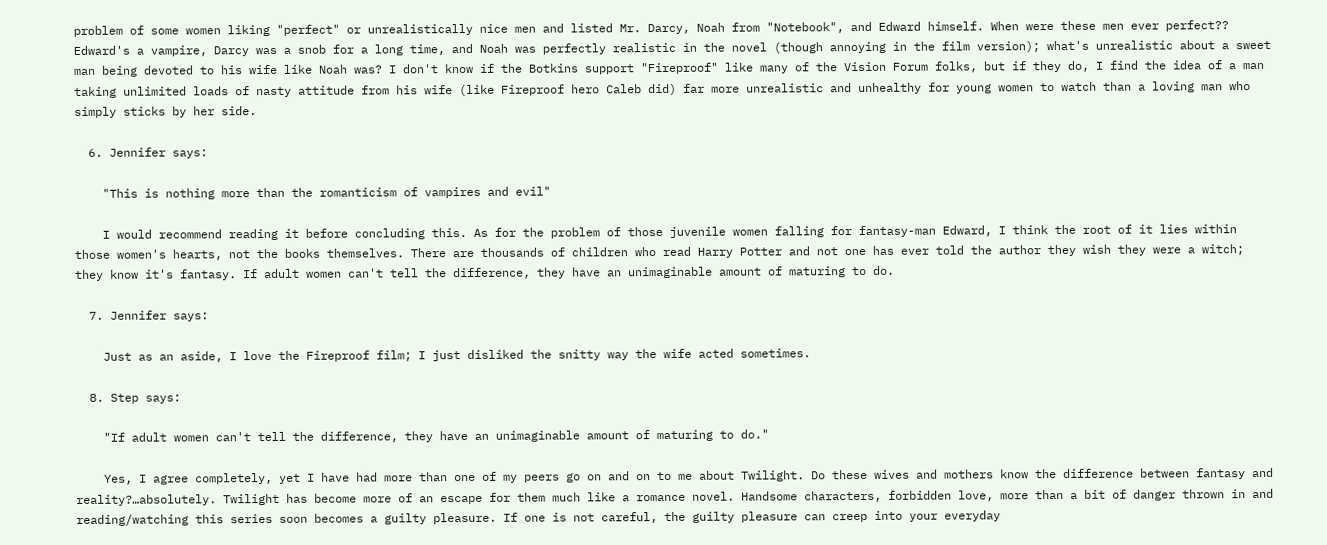problem of some women liking "perfect" or unrealistically nice men and listed Mr. Darcy, Noah from "Notebook", and Edward himself. When were these men ever perfect?? Edward's a vampire, Darcy was a snob for a long time, and Noah was perfectly realistic in the novel (though annoying in the film version); what's unrealistic about a sweet man being devoted to his wife like Noah was? I don't know if the Botkins support "Fireproof" like many of the Vision Forum folks, but if they do, I find the idea of a man taking unlimited loads of nasty attitude from his wife (like Fireproof hero Caleb did) far more unrealistic and unhealthy for young women to watch than a loving man who simply sticks by her side.

  6. Jennifer says:

    "This is nothing more than the romanticism of vampires and evil"

    I would recommend reading it before concluding this. As for the problem of those juvenile women falling for fantasy-man Edward, I think the root of it lies within those women's hearts, not the books themselves. There are thousands of children who read Harry Potter and not one has ever told the author they wish they were a witch; they know it's fantasy. If adult women can't tell the difference, they have an unimaginable amount of maturing to do.

  7. Jennifer says:

    Just as an aside, I love the Fireproof film; I just disliked the snitty way the wife acted sometimes.

  8. Step says:

    "If adult women can't tell the difference, they have an unimaginable amount of maturing to do."

    Yes, I agree completely, yet I have had more than one of my peers go on and on to me about Twilight. Do these wives and mothers know the difference between fantasy and reality?…absolutely. Twilight has become more of an escape for them much like a romance novel. Handsome characters, forbidden love, more than a bit of danger thrown in and reading/watching this series soon becomes a guilty pleasure. If one is not careful, the guilty pleasure can creep into your everyday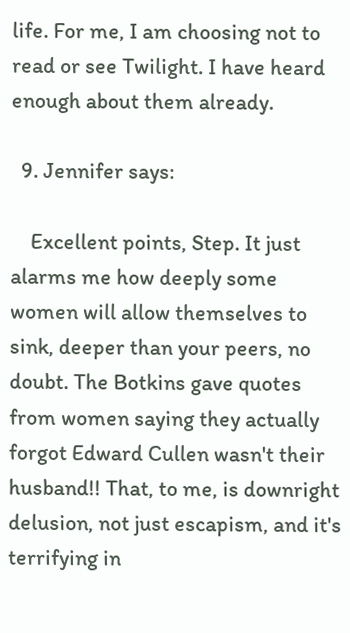life. For me, I am choosing not to read or see Twilight. I have heard enough about them already.

  9. Jennifer says:

    Excellent points, Step. It just alarms me how deeply some women will allow themselves to sink, deeper than your peers, no doubt. The Botkins gave quotes from women saying they actually forgot Edward Cullen wasn't their husband!! That, to me, is downright delusion, not just escapism, and it's terrifying in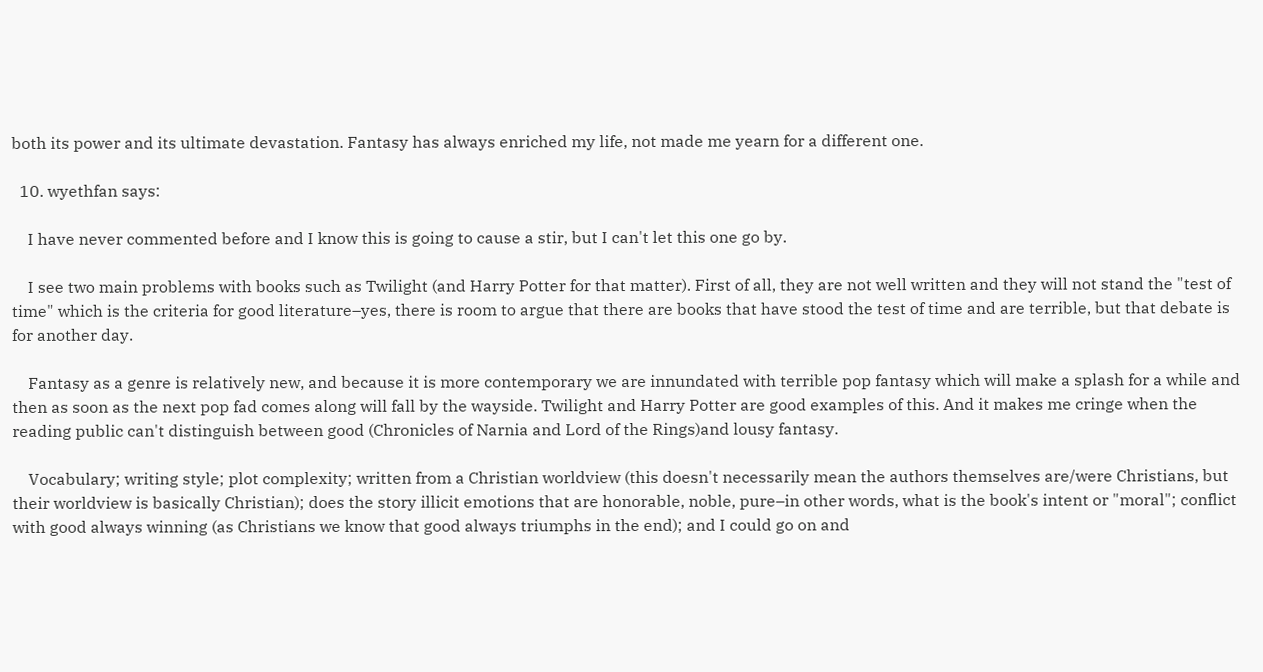both its power and its ultimate devastation. Fantasy has always enriched my life, not made me yearn for a different one.

  10. wyethfan says:

    I have never commented before and I know this is going to cause a stir, but I can't let this one go by.

    I see two main problems with books such as Twilight (and Harry Potter for that matter). First of all, they are not well written and they will not stand the "test of time" which is the criteria for good literature–yes, there is room to argue that there are books that have stood the test of time and are terrible, but that debate is for another day.

    Fantasy as a genre is relatively new, and because it is more contemporary we are innundated with terrible pop fantasy which will make a splash for a while and then as soon as the next pop fad comes along will fall by the wayside. Twilight and Harry Potter are good examples of this. And it makes me cringe when the reading public can't distinguish between good (Chronicles of Narnia and Lord of the Rings)and lousy fantasy.

    Vocabulary; writing style; plot complexity; written from a Christian worldview (this doesn't necessarily mean the authors themselves are/were Christians, but their worldview is basically Christian); does the story illicit emotions that are honorable, noble, pure–in other words, what is the book's intent or "moral"; conflict with good always winning (as Christians we know that good always triumphs in the end); and I could go on and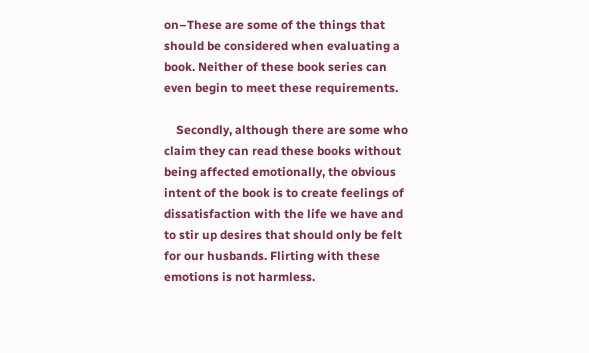on–These are some of the things that should be considered when evaluating a book. Neither of these book series can even begin to meet these requirements.

    Secondly, although there are some who claim they can read these books without being affected emotionally, the obvious intent of the book is to create feelings of dissatisfaction with the life we have and to stir up desires that should only be felt for our husbands. Flirting with these emotions is not harmless.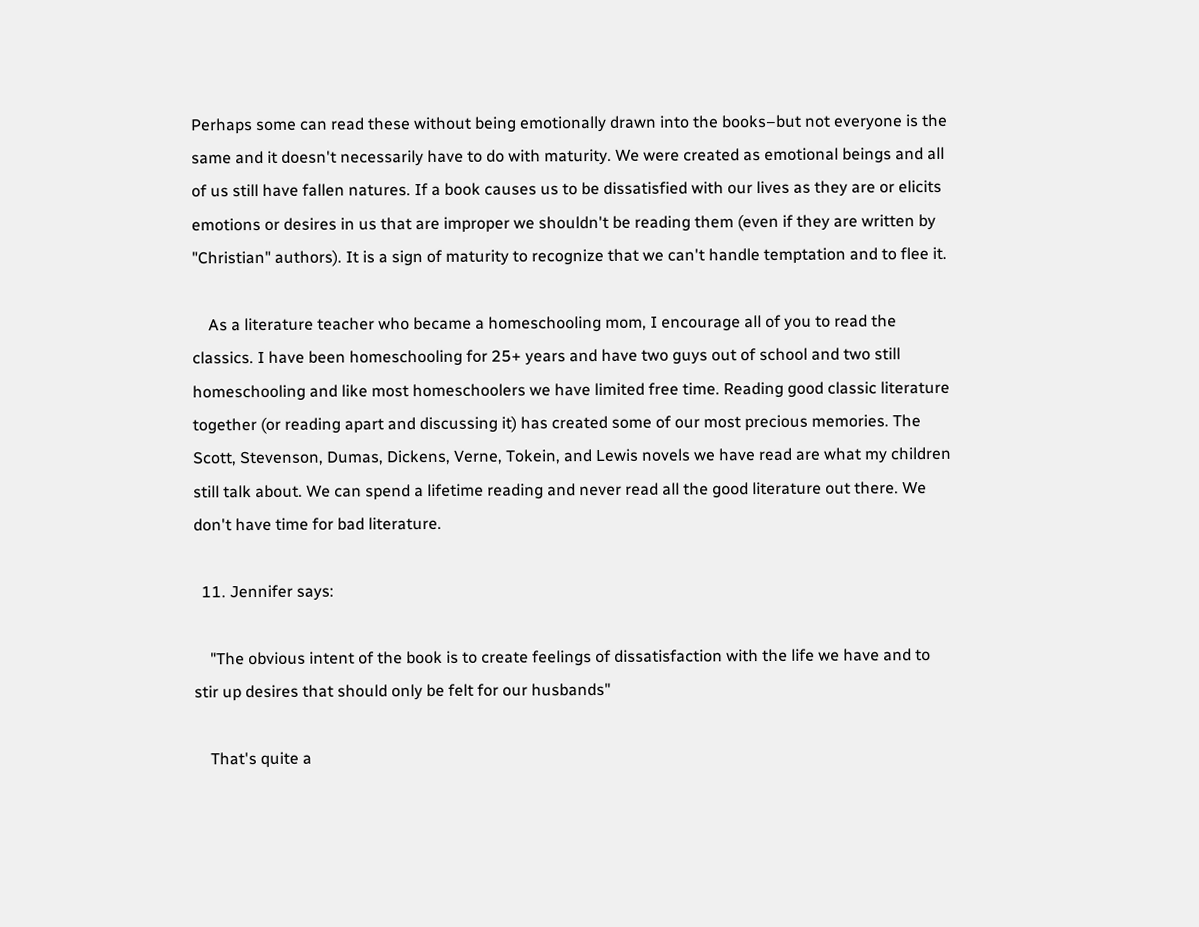Perhaps some can read these without being emotionally drawn into the books–but not everyone is the same and it doesn't necessarily have to do with maturity. We were created as emotional beings and all of us still have fallen natures. If a book causes us to be dissatisfied with our lives as they are or elicits emotions or desires in us that are improper we shouldn't be reading them (even if they are written by "Christian" authors). It is a sign of maturity to recognize that we can't handle temptation and to flee it.

    As a literature teacher who became a homeschooling mom, I encourage all of you to read the classics. I have been homeschooling for 25+ years and have two guys out of school and two still homeschooling and like most homeschoolers we have limited free time. Reading good classic literature together (or reading apart and discussing it) has created some of our most precious memories. The Scott, Stevenson, Dumas, Dickens, Verne, Tokein, and Lewis novels we have read are what my children still talk about. We can spend a lifetime reading and never read all the good literature out there. We don't have time for bad literature.

  11. Jennifer says:

    "The obvious intent of the book is to create feelings of dissatisfaction with the life we have and to stir up desires that should only be felt for our husbands"

    That's quite a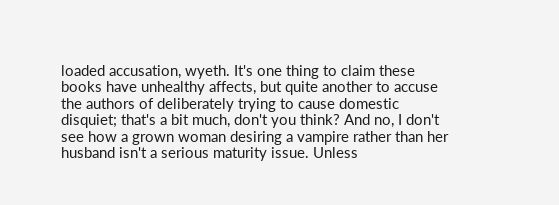loaded accusation, wyeth. It's one thing to claim these books have unhealthy affects, but quite another to accuse the authors of deliberately trying to cause domestic disquiet; that's a bit much, don't you think? And no, I don't see how a grown woman desiring a vampire rather than her husband isn't a serious maturity issue. Unless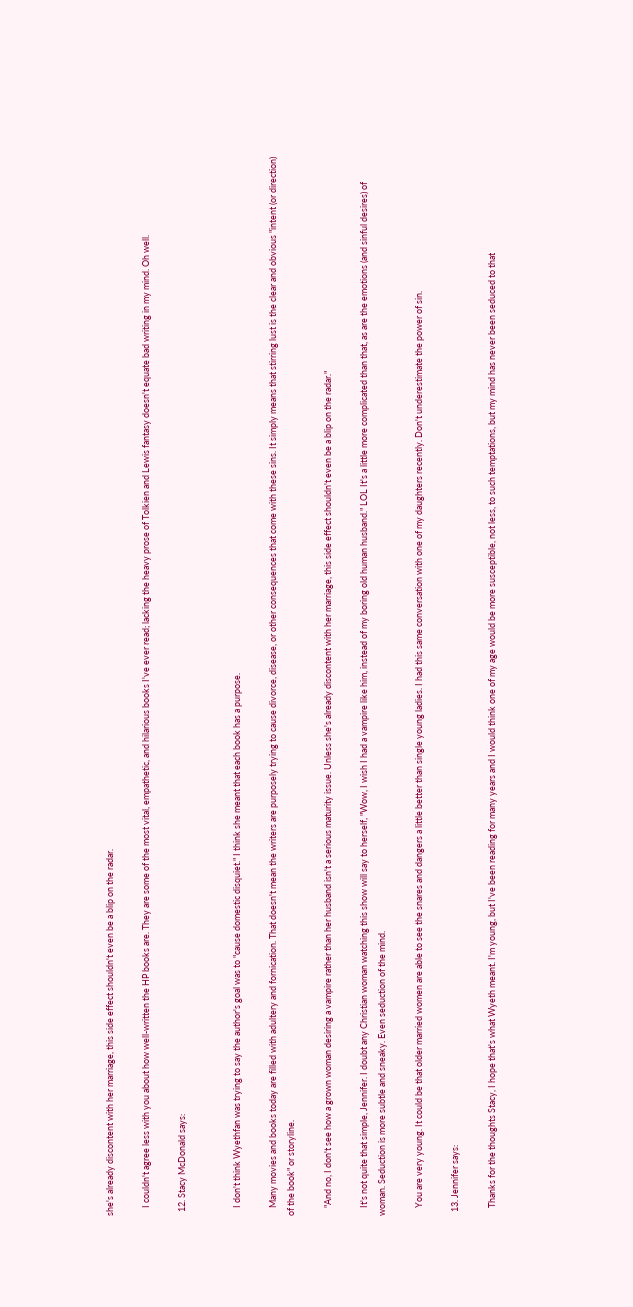she's already discontent with her marriage, this side effect shouldn't even be a blip on the radar.

    I couldn't agree less with you about how well-written the HP books are. They are some of the most vital, empathetic, and hilarious books I've ever read; lacking the heavy prose of Tolkien and Lewis fantasy doesn't equate bad writing in my mind. Oh well.

  12. Stacy McDonald says:


    I don't think Wyethfan was trying to say the author's goal was to "cause domestic disquiet." I think she meant that each book has a purpose.

    Many movies and books today are filled with adultery and fornication. That doesn't mean the writers are purposely trying to cause divorce, disease, or other consequences that come with these sins. It simply means that stirring lust is the clear and obvious "intent (or direction) of the book" or storyline.

    "And no, I don't see how a grown woman desiring a vampire rather than her husband isn't a serious maturity issue. Unless she's already discontent with her marriage, this side effect shouldn't even be a blip on the radar."

    It's not quite that simple, Jennifer. I doubt any Christian woman watching this show will say to herself, "Wow, I wish I had a vampire like him, instead of my boring old human husband." LOL It's a little more complicated than that, as are the emotions (and sinful desires) of woman. Seduction is more subtle and sneaky. Even seduction of the mind.

    You are very young. It could be that older married women are able to see the snares and dangers a little better than single young ladies. I had this same conversation with one of my daughters recently. Don't underestimate the power of sin.

  13. Jennifer says:

    Thanks for the thoughts Stacy, I hope that's what Wyeth meant. I'm young, but I've been reading for many years and I would think one of my age would be more susceptible, not less, to such temptations, but my mind has never been seduced to that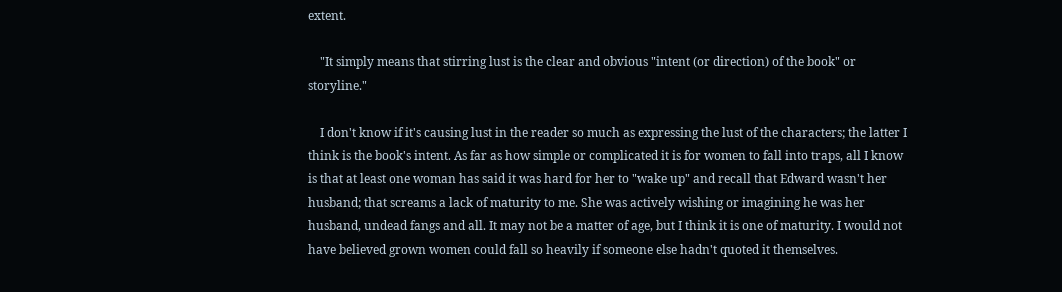extent.

    "It simply means that stirring lust is the clear and obvious "intent (or direction) of the book" or storyline."

    I don't know if it's causing lust in the reader so much as expressing the lust of the characters; the latter I think is the book's intent. As far as how simple or complicated it is for women to fall into traps, all I know is that at least one woman has said it was hard for her to "wake up" and recall that Edward wasn't her husband; that screams a lack of maturity to me. She was actively wishing or imagining he was her husband, undead fangs and all. It may not be a matter of age, but I think it is one of maturity. I would not have believed grown women could fall so heavily if someone else hadn't quoted it themselves.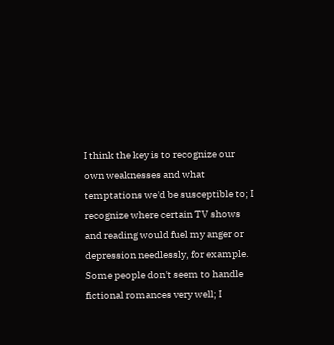I think the key is to recognize our own weaknesses and what temptations we'd be susceptible to; I recognize where certain TV shows and reading would fuel my anger or depression needlessly, for example. Some people don't seem to handle fictional romances very well; I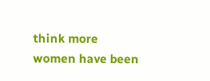think more women have been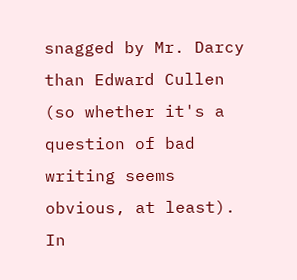snagged by Mr. Darcy than Edward Cullen (so whether it's a question of bad writing seems obvious, at least). In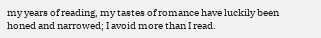my years of reading, my tastes of romance have luckily been honed and narrowed; I avoid more than I read.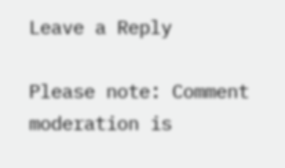Leave a Reply

Please note: Comment moderation is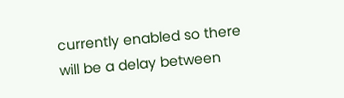currently enabled so there will be a delay between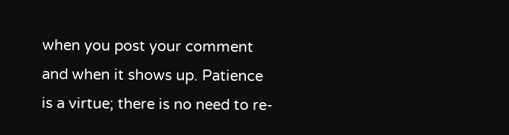when you post your comment and when it shows up. Patience is a virtue; there is no need to re-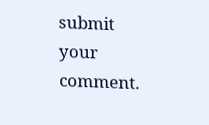submit your comment.